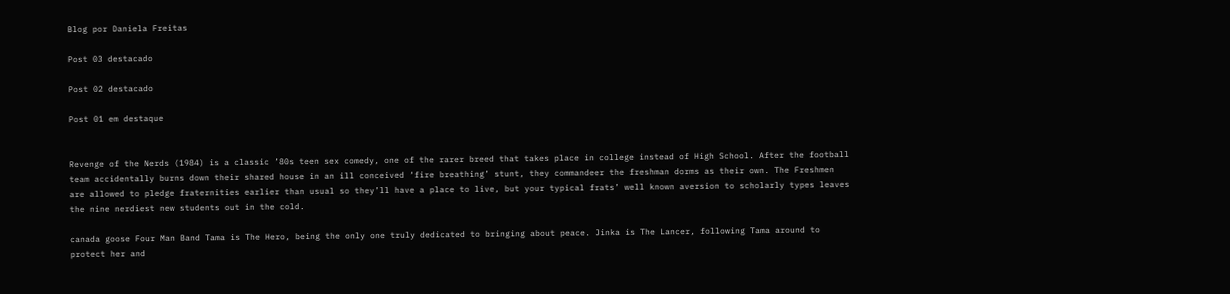Blog por Daniela Freitas

Post 03 destacado

Post 02 destacado

Post 01 em destaque


Revenge of the Nerds (1984) is a classic ’80s teen sex comedy, one of the rarer breed that takes place in college instead of High School. After the football team accidentally burns down their shared house in an ill conceived ‘fire breathing’ stunt, they commandeer the freshman dorms as their own. The Freshmen are allowed to pledge fraternities earlier than usual so they’ll have a place to live, but your typical frats’ well known aversion to scholarly types leaves the nine nerdiest new students out in the cold.

canada goose Four Man Band Tama is The Hero, being the only one truly dedicated to bringing about peace. Jinka is The Lancer, following Tama around to protect her and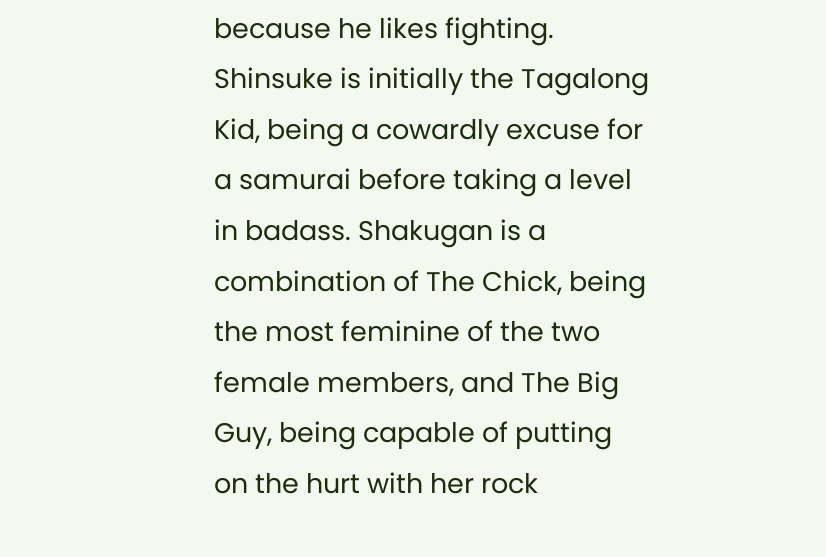because he likes fighting. Shinsuke is initially the Tagalong Kid, being a cowardly excuse for a samurai before taking a level in badass. Shakugan is a combination of The Chick, being the most feminine of the two female members, and The Big Guy, being capable of putting on the hurt with her rock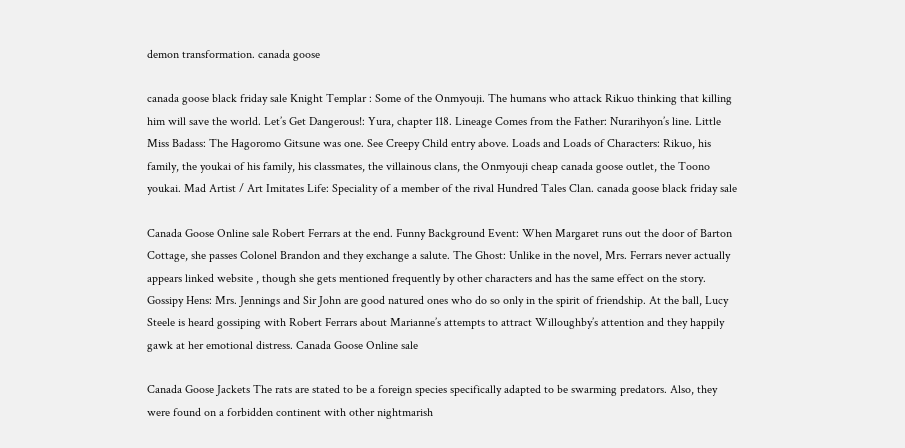demon transformation. canada goose

canada goose black friday sale Knight Templar : Some of the Onmyouji. The humans who attack Rikuo thinking that killing him will save the world. Let’s Get Dangerous!: Yura, chapter 118. Lineage Comes from the Father: Nurarihyon’s line. Little Miss Badass: The Hagoromo Gitsune was one. See Creepy Child entry above. Loads and Loads of Characters: Rikuo, his family, the youkai of his family, his classmates, the villainous clans, the Onmyouji cheap canada goose outlet, the Toono youkai. Mad Artist / Art Imitates Life: Speciality of a member of the rival Hundred Tales Clan. canada goose black friday sale

Canada Goose Online sale Robert Ferrars at the end. Funny Background Event: When Margaret runs out the door of Barton Cottage, she passes Colonel Brandon and they exchange a salute. The Ghost: Unlike in the novel, Mrs. Ferrars never actually appears linked website , though she gets mentioned frequently by other characters and has the same effect on the story. Gossipy Hens: Mrs. Jennings and Sir John are good natured ones who do so only in the spirit of friendship. At the ball, Lucy Steele is heard gossiping with Robert Ferrars about Marianne’s attempts to attract Willoughby’s attention and they happily gawk at her emotional distress. Canada Goose Online sale

Canada Goose Jackets The rats are stated to be a foreign species specifically adapted to be swarming predators. Also, they were found on a forbidden continent with other nightmarish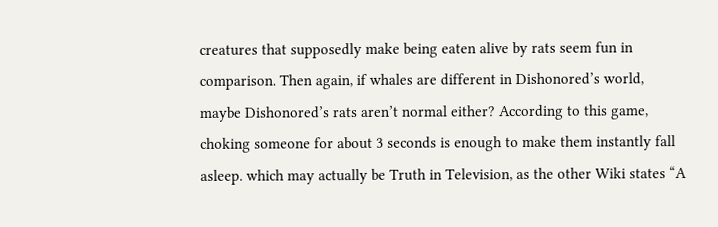creatures that supposedly make being eaten alive by rats seem fun in comparison. Then again, if whales are different in Dishonored’s world, maybe Dishonored’s rats aren’t normal either? According to this game, choking someone for about 3 seconds is enough to make them instantly fall asleep. which may actually be Truth in Television, as the other Wiki states “A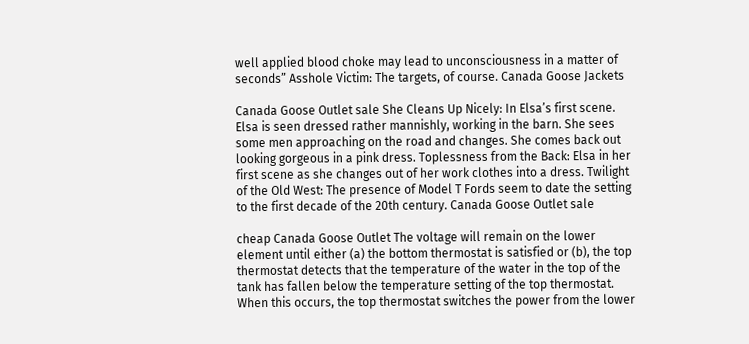well applied blood choke may lead to unconsciousness in a matter of seconds” Asshole Victim: The targets, of course. Canada Goose Jackets

Canada Goose Outlet sale She Cleans Up Nicely: In Elsa’s first scene. Elsa is seen dressed rather mannishly, working in the barn. She sees some men approaching on the road and changes. She comes back out looking gorgeous in a pink dress. Toplessness from the Back: Elsa in her first scene as she changes out of her work clothes into a dress. Twilight of the Old West: The presence of Model T Fords seem to date the setting to the first decade of the 20th century. Canada Goose Outlet sale

cheap Canada Goose Outlet The voltage will remain on the lower element until either (a) the bottom thermostat is satisfied or (b), the top thermostat detects that the temperature of the water in the top of the tank has fallen below the temperature setting of the top thermostat. When this occurs, the top thermostat switches the power from the lower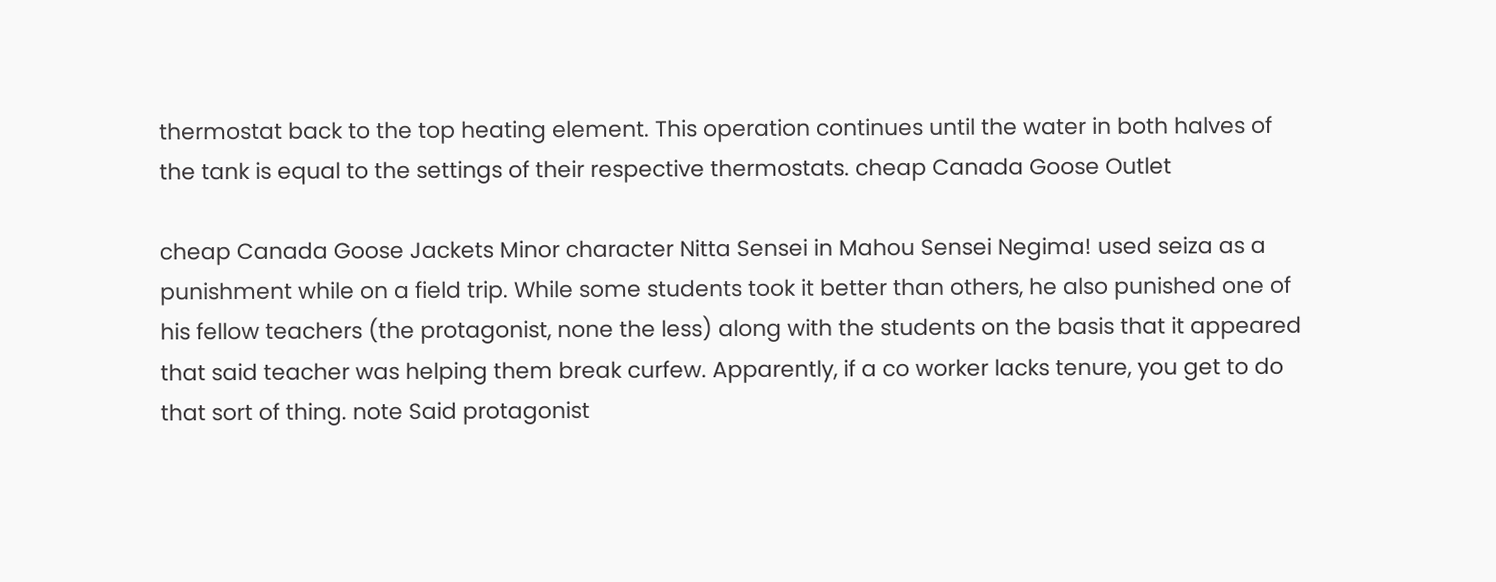thermostat back to the top heating element. This operation continues until the water in both halves of the tank is equal to the settings of their respective thermostats. cheap Canada Goose Outlet

cheap Canada Goose Jackets Minor character Nitta Sensei in Mahou Sensei Negima! used seiza as a punishment while on a field trip. While some students took it better than others, he also punished one of his fellow teachers (the protagonist, none the less) along with the students on the basis that it appeared that said teacher was helping them break curfew. Apparently, if a co worker lacks tenure, you get to do that sort of thing. note Said protagonist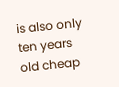is also only ten years old cheap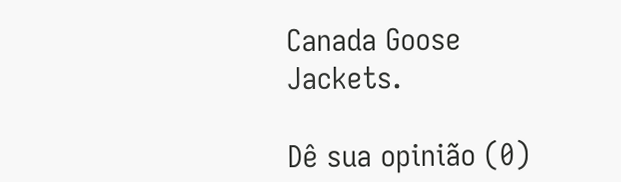Canada Goose Jackets.

Dê sua opinião (0)